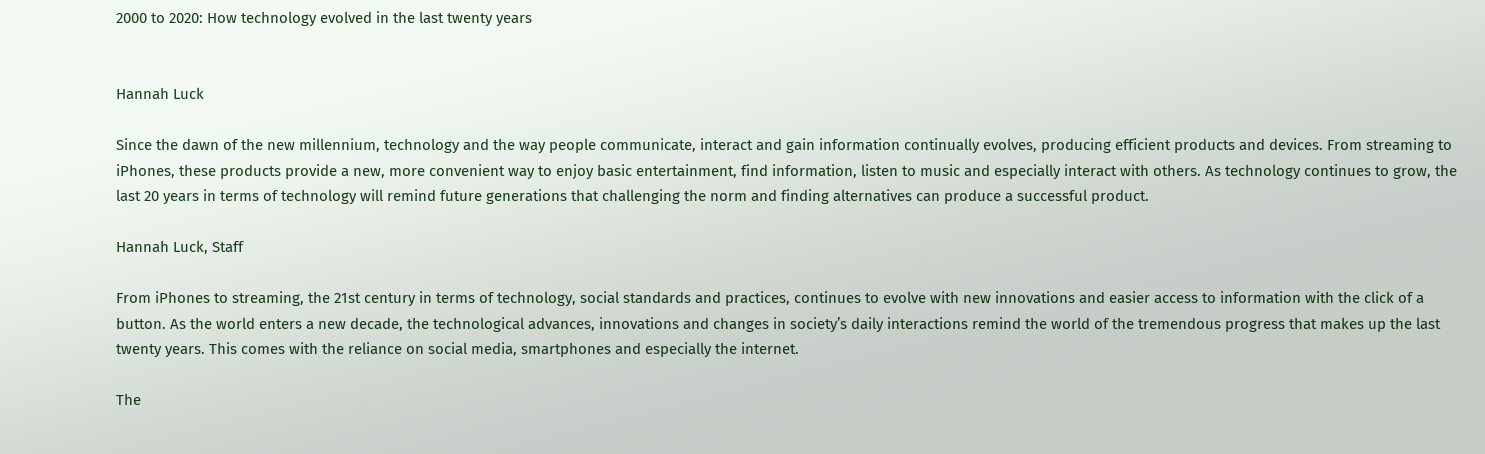2000 to 2020: How technology evolved in the last twenty years


Hannah Luck

Since the dawn of the new millennium, technology and the way people communicate, interact and gain information continually evolves, producing efficient products and devices. From streaming to iPhones, these products provide a new, more convenient way to enjoy basic entertainment, find information, listen to music and especially interact with others. As technology continues to grow, the last 20 years in terms of technology will remind future generations that challenging the norm and finding alternatives can produce a successful product.

Hannah Luck, Staff

From iPhones to streaming, the 21st century in terms of technology, social standards and practices, continues to evolve with new innovations and easier access to information with the click of a button. As the world enters a new decade, the technological advances, innovations and changes in society’s daily interactions remind the world of the tremendous progress that makes up the last twenty years. This comes with the reliance on social media, smartphones and especially the internet.

The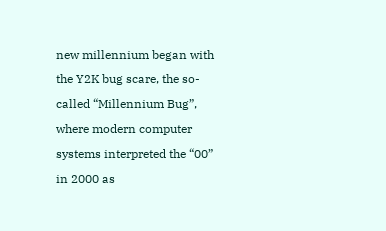new millennium began with the Y2K bug scare, the so-called “Millennium Bug”, where modern computer systems interpreted the “00” in 2000 as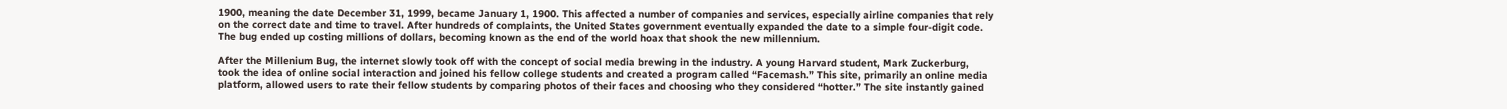1900, meaning the date December 31, 1999, became January 1, 1900. This affected a number of companies and services, especially airline companies that rely on the correct date and time to travel. After hundreds of complaints, the United States government eventually expanded the date to a simple four-digit code. The bug ended up costing millions of dollars, becoming known as the end of the world hoax that shook the new millennium.

After the Millenium Bug, the internet slowly took off with the concept of social media brewing in the industry. A young Harvard student, Mark Zuckerburg, took the idea of online social interaction and joined his fellow college students and created a program called “Facemash.” This site, primarily an online media platform, allowed users to rate their fellow students by comparing photos of their faces and choosing who they considered “hotter.” The site instantly gained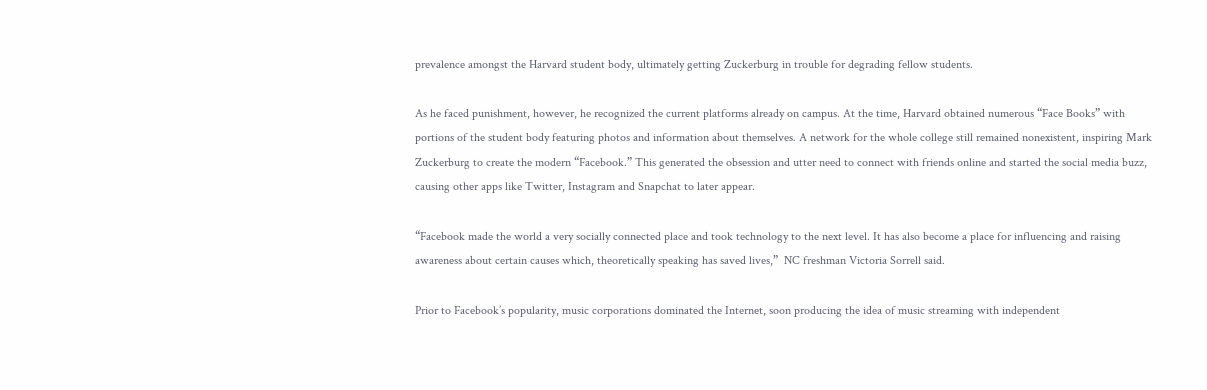prevalence amongst the Harvard student body, ultimately getting Zuckerburg in trouble for degrading fellow students.

As he faced punishment, however, he recognized the current platforms already on campus. At the time, Harvard obtained numerous “Face Books” with portions of the student body featuring photos and information about themselves. A network for the whole college still remained nonexistent, inspiring Mark Zuckerburg to create the modern “Facebook.” This generated the obsession and utter need to connect with friends online and started the social media buzz, causing other apps like Twitter, Instagram and Snapchat to later appear.

“Facebook made the world a very socially connected place and took technology to the next level. It has also become a place for influencing and raising awareness about certain causes which, theoretically speaking has saved lives,”  NC freshman Victoria Sorrell said.

Prior to Facebook’s popularity, music corporations dominated the Internet, soon producing the idea of music streaming with independent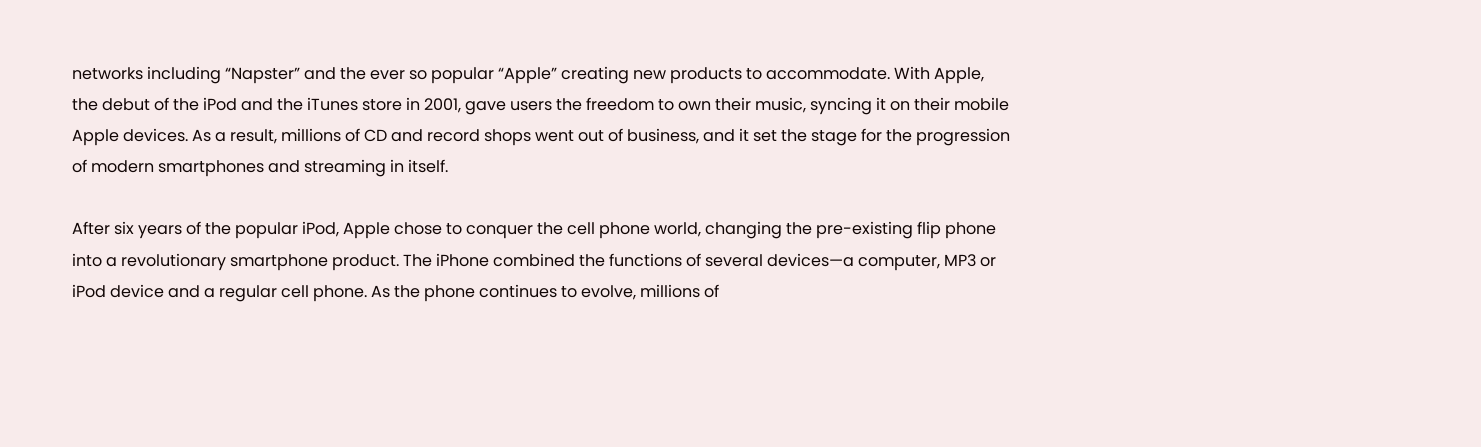networks including “Napster” and the ever so popular “Apple” creating new products to accommodate. With Apple, the debut of the iPod and the iTunes store in 2001, gave users the freedom to own their music, syncing it on their mobile Apple devices. As a result, millions of CD and record shops went out of business, and it set the stage for the progression of modern smartphones and streaming in itself.

After six years of the popular iPod, Apple chose to conquer the cell phone world, changing the pre-existing flip phone into a revolutionary smartphone product. The iPhone combined the functions of several devices—a computer, MP3 or iPod device and a regular cell phone. As the phone continues to evolve, millions of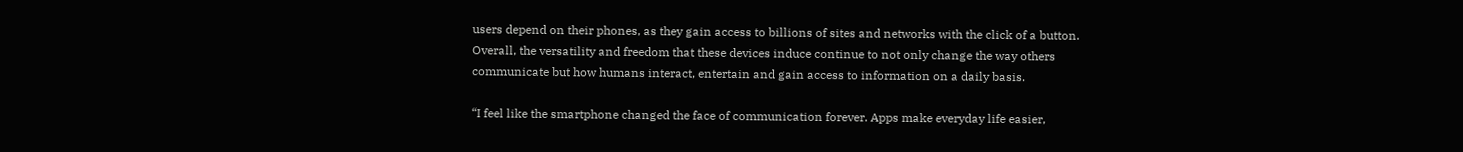users depend on their phones, as they gain access to billions of sites and networks with the click of a button. Overall, the versatility and freedom that these devices induce continue to not only change the way others communicate but how humans interact, entertain and gain access to information on a daily basis.

“I feel like the smartphone changed the face of communication forever. Apps make everyday life easier,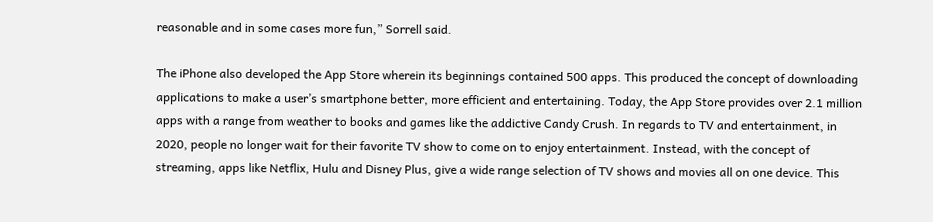reasonable and in some cases more fun,” Sorrell said.

The iPhone also developed the App Store wherein its beginnings contained 500 apps. This produced the concept of downloading applications to make a user’s smartphone better, more efficient and entertaining. Today, the App Store provides over 2.1 million apps with a range from weather to books and games like the addictive Candy Crush. In regards to TV and entertainment, in 2020, people no longer wait for their favorite TV show to come on to enjoy entertainment. Instead, with the concept of streaming, apps like Netflix, Hulu and Disney Plus, give a wide range selection of TV shows and movies all on one device. This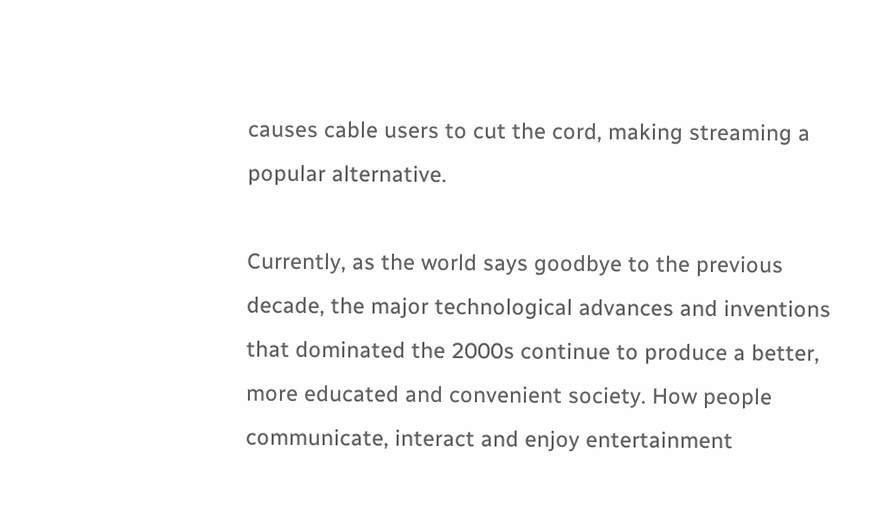causes cable users to cut the cord, making streaming a popular alternative.

Currently, as the world says goodbye to the previous decade, the major technological advances and inventions that dominated the 2000s continue to produce a better, more educated and convenient society. How people communicate, interact and enjoy entertainment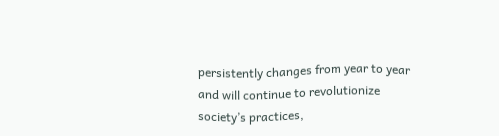persistently changes from year to year and will continue to revolutionize society’s practices,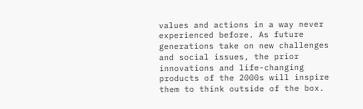values and actions in a way never experienced before. As future generations take on new challenges and social issues, the prior innovations and life-changing products of the 2000s will inspire them to think outside of the box.